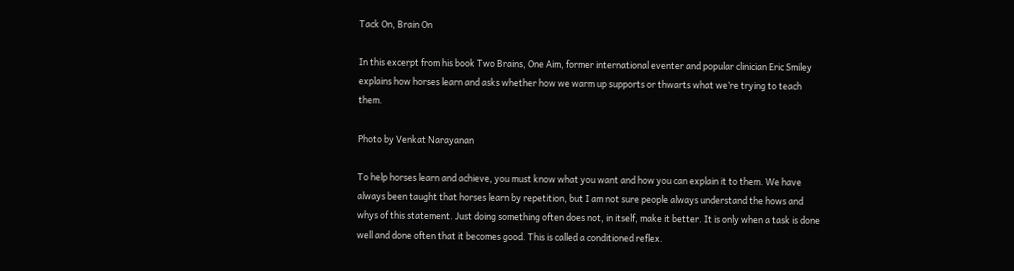Tack On, Brain On

In this excerpt from his book Two Brains, One Aim, former international eventer and popular clinician Eric Smiley explains how horses learn and asks whether how we warm up supports or thwarts what we’re trying to teach them.

Photo by Venkat Narayanan

To help horses learn and achieve, you must know what you want and how you can explain it to them. We have always been taught that horses learn by repetition, but I am not sure people always understand the hows and whys of this statement. Just doing something often does not, in itself, make it better. It is only when a task is done well and done often that it becomes good. This is called a conditioned reflex.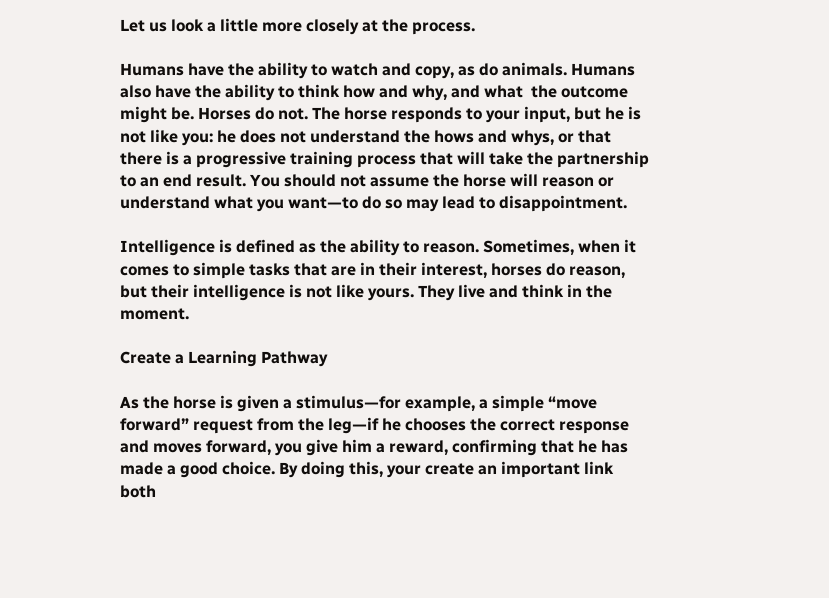Let us look a little more closely at the process.

Humans have the ability to watch and copy, as do animals. Humans also have the ability to think how and why, and what  the outcome might be. Horses do not. The horse responds to your input, but he is not like you: he does not understand the hows and whys, or that there is a progressive training process that will take the partnership to an end result. You should not assume the horse will reason or understand what you want—to do so may lead to disappointment.

Intelligence is defined as the ability to reason. Sometimes, when it comes to simple tasks that are in their interest, horses do reason, but their intelligence is not like yours. They live and think in the moment.

Create a Learning Pathway

As the horse is given a stimulus—for example, a simple “move forward” request from the leg—if he chooses the correct response and moves forward, you give him a reward, confirming that he has made a good choice. By doing this, your create an important link both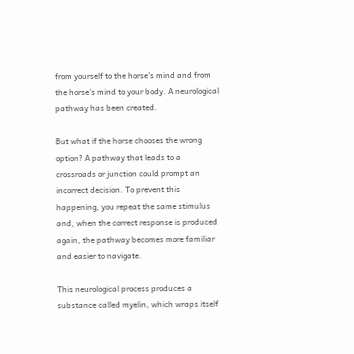from yourself to the horse’s mind and from the horse’s mind to your body. A neurological pathway has been created.

But what if the horse chooses the wrong option? A pathway that leads to a crossroads or junction could prompt an incorrect decision. To prevent this happening, you repeat the same stimulus and, when the correct response is produced again, the pathway becomes more familiar and easier to navigate.

This neurological process produces a substance called myelin, which wraps itself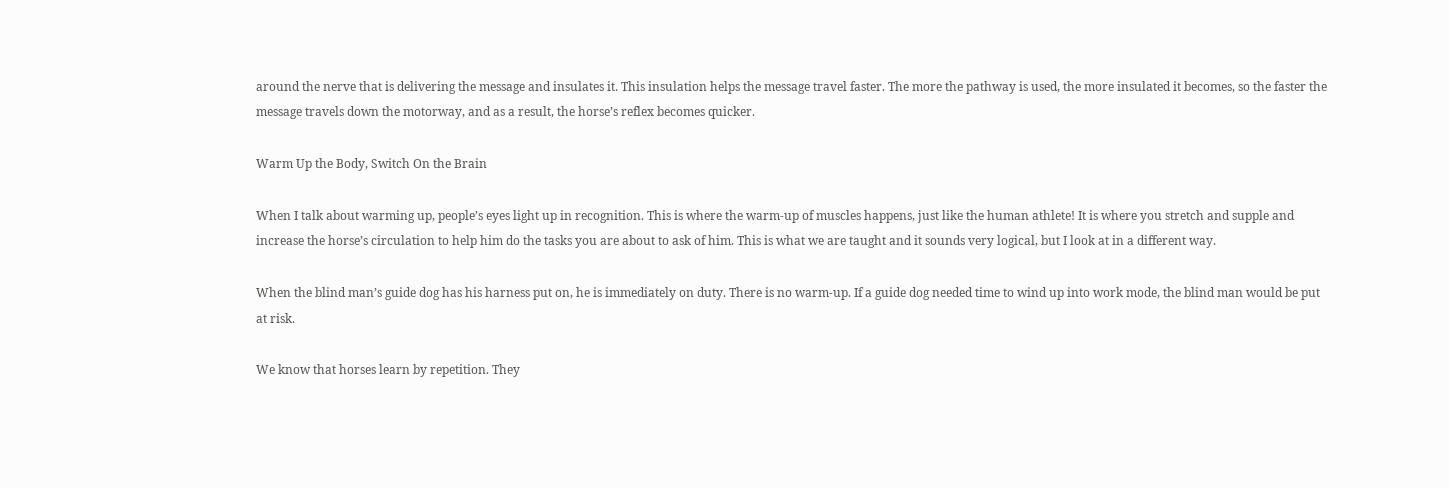around the nerve that is delivering the message and insulates it. This insulation helps the message travel faster. The more the pathway is used, the more insulated it becomes, so the faster the message travels down the motorway, and as a result, the horse’s reflex becomes quicker.

Warm Up the Body, Switch On the Brain

When I talk about warming up, people’s eyes light up in recognition. This is where the warm-up of muscles happens, just like the human athlete! It is where you stretch and supple and increase the horse’s circulation to help him do the tasks you are about to ask of him. This is what we are taught and it sounds very logical, but I look at in a different way.

When the blind man’s guide dog has his harness put on, he is immediately on duty. There is no warm-up. If a guide dog needed time to wind up into work mode, the blind man would be put at risk.

We know that horses learn by repetition. They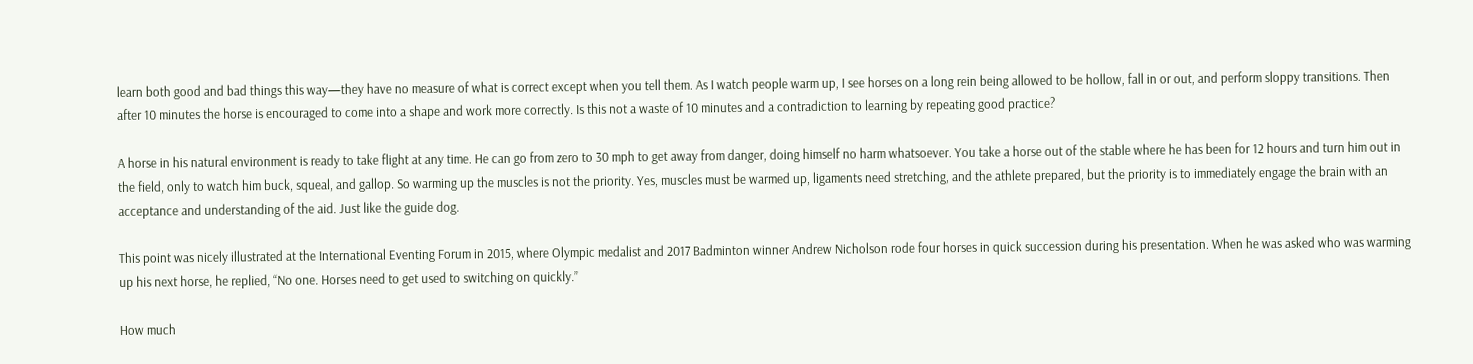learn both good and bad things this way—they have no measure of what is correct except when you tell them. As I watch people warm up, I see horses on a long rein being allowed to be hollow, fall in or out, and perform sloppy transitions. Then after 10 minutes the horse is encouraged to come into a shape and work more correctly. Is this not a waste of 10 minutes and a contradiction to learning by repeating good practice?

A horse in his natural environment is ready to take flight at any time. He can go from zero to 30 mph to get away from danger, doing himself no harm whatsoever. You take a horse out of the stable where he has been for 12 hours and turn him out in the field, only to watch him buck, squeal, and gallop. So warming up the muscles is not the priority. Yes, muscles must be warmed up, ligaments need stretching, and the athlete prepared, but the priority is to immediately engage the brain with an acceptance and understanding of the aid. Just like the guide dog.

This point was nicely illustrated at the International Eventing Forum in 2015, where Olympic medalist and 2017 Badminton winner Andrew Nicholson rode four horses in quick succession during his presentation. When he was asked who was warming up his next horse, he replied, “No one. Horses need to get used to switching on quickly.”

How much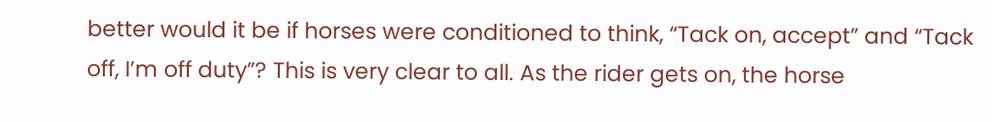better would it be if horses were conditioned to think, “Tack on, accept” and “Tack off, I’m off duty”? This is very clear to all. As the rider gets on, the horse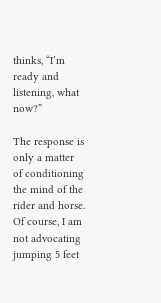thinks, “I’m ready and listening, what now?”

The response is only a matter of conditioning the mind of the rider and horse. Of course, I am not advocating jumping 5 feet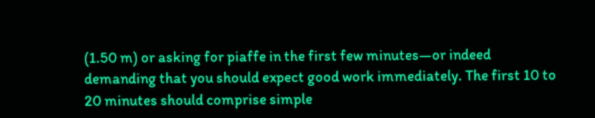(1.50 m) or asking for piaffe in the first few minutes—or indeed demanding that you should expect good work immediately. The first 10 to 20 minutes should comprise simple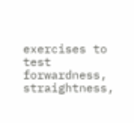exercises to test forwardness, straightness,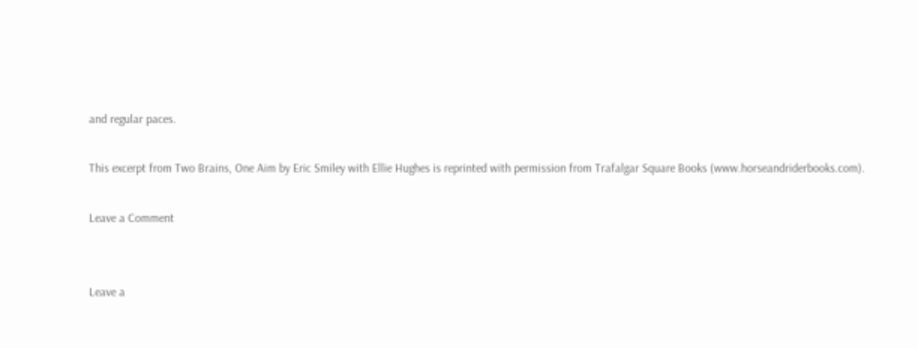and regular paces.

This excerpt from Two Brains, One Aim by Eric Smiley with Ellie Hughes is reprinted with permission from Trafalgar Square Books (www.horseandriderbooks.com).

Leave a Comment


Leave a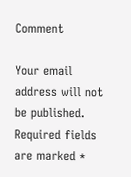Comment

Your email address will not be published. Required fields are marked *